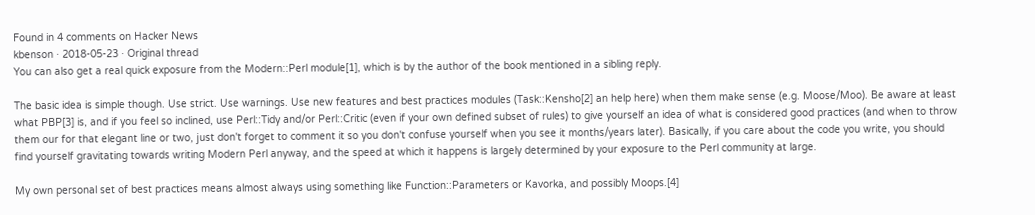Found in 4 comments on Hacker News
kbenson · 2018-05-23 · Original thread
You can also get a real quick exposure from the Modern::Perl module[1], which is by the author of the book mentioned in a sibling reply.

The basic idea is simple though. Use strict. Use warnings. Use new features and best practices modules (Task::Kensho[2] an help here) when them make sense (e.g. Moose/Moo). Be aware at least what PBP[3] is, and if you feel so inclined, use Perl::Tidy and/or Perl::Critic (even if your own defined subset of rules) to give yourself an idea of what is considered good practices (and when to throw them our for that elegant line or two, just don't forget to comment it so you don't confuse yourself when you see it months/years later). Basically, if you care about the code you write, you should find yourself gravitating towards writing Modern Perl anyway, and the speed at which it happens is largely determined by your exposure to the Perl community at large.

My own personal set of best practices means almost always using something like Function::Parameters or Kavorka, and possibly Moops.[4]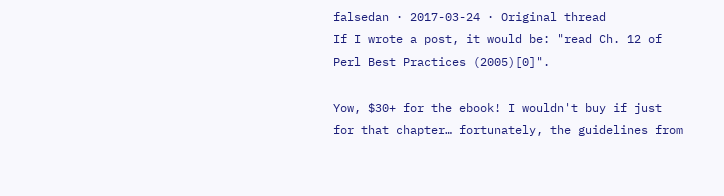falsedan · 2017-03-24 · Original thread
If I wrote a post, it would be: "read Ch. 12 of Perl Best Practices (2005)[0]".

Yow, $30+ for the ebook! I wouldn't buy if just for that chapter… fortunately, the guidelines from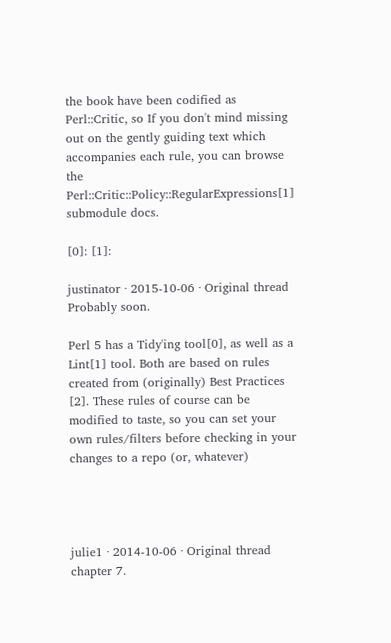the book have been codified as Perl::Critic, so If you don't mind missing out on the gently guiding text which accompanies each rule, you can browse the Perl::Critic::Policy::RegularExpressions[1] submodule docs.

[0]: [1]:

justinator · 2015-10-06 · Original thread
Probably soon.

Perl 5 has a Tidy'ing tool[0], as well as a Lint[1] tool. Both are based on rules created from (originally) Best Practices [2]. These rules of course can be modified to taste, so you can set your own rules/filters before checking in your changes to a repo (or, whatever)




julie1 · 2014-10-06 · Original thread chapter 7.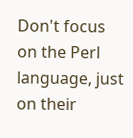Don't focus on the Perl language, just on their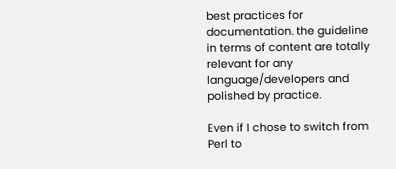best practices for documentation. the guideline in terms of content are totally relevant for any language/developers and polished by practice.

Even if I chose to switch from Perl to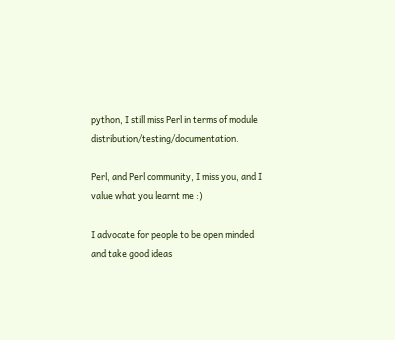python, I still miss Perl in terms of module distribution/testing/documentation.

Perl, and Perl community, I miss you, and I value what you learnt me :)

I advocate for people to be open minded and take good ideas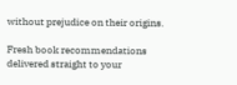without prejudice on their origins.

Fresh book recommendations delivered straight to your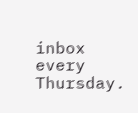inbox every Thursday.